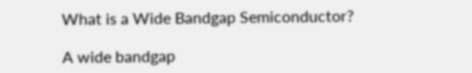What is a Wide Bandgap Semiconductor?

A wide bandgap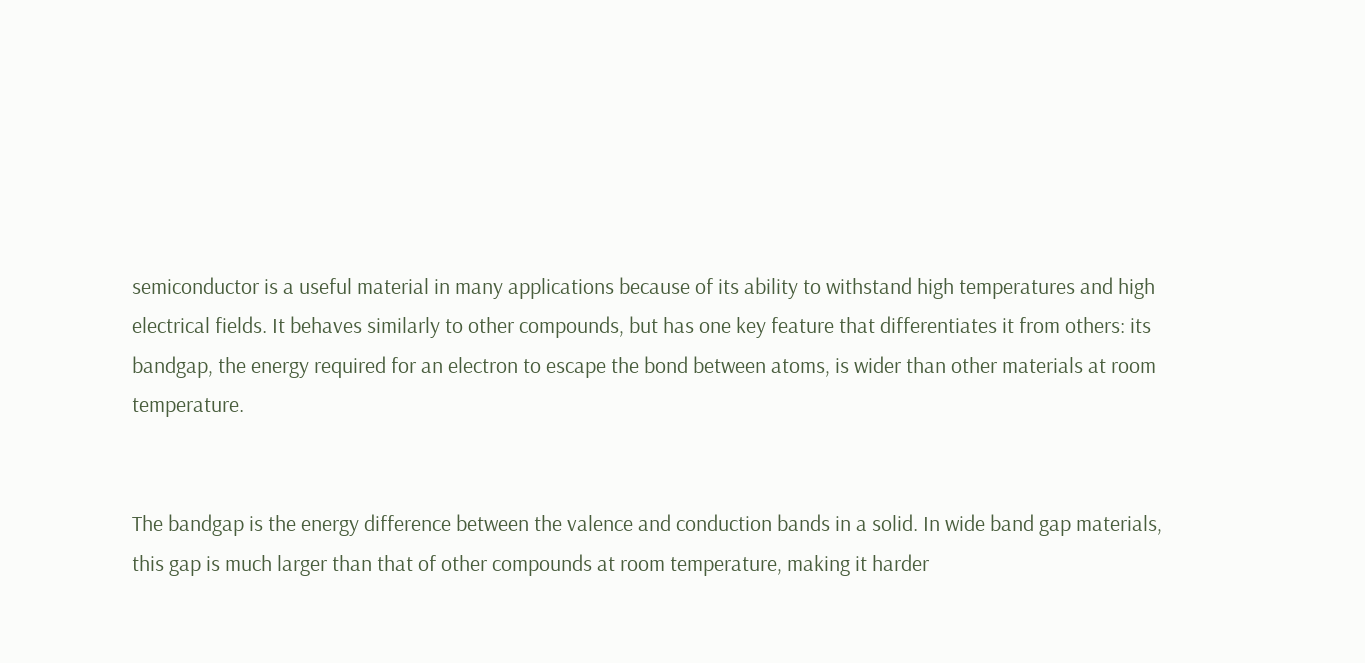semiconductor is a useful material in many applications because of its ability to withstand high temperatures and high electrical fields. It behaves similarly to other compounds, but has one key feature that differentiates it from others: its bandgap, the energy required for an electron to escape the bond between atoms, is wider than other materials at room temperature.


The bandgap is the energy difference between the valence and conduction bands in a solid. In wide band gap materials, this gap is much larger than that of other compounds at room temperature, making it harder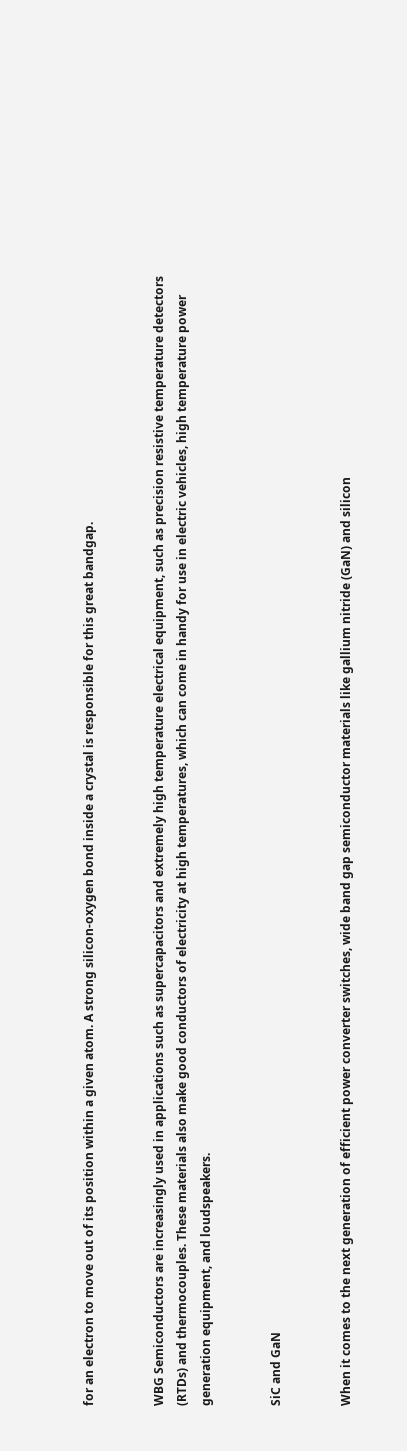for an electron to move out of its position within a given atom. A strong silicon-oxygen bond inside a crystal is responsible for this great bandgap.


WBG Semiconductors are increasingly used in applications such as supercapacitors and extremely high temperature electrical equipment, such as precision resistive temperature detectors (RTDs) and thermocouples. These materials also make good conductors of electricity at high temperatures, which can come in handy for use in electric vehicles, high temperature power generation equipment, and loudspeakers.


SiC and GaN


When it comes to the next generation of efficient power converter switches, wide band gap semiconductor materials like gallium nitride (GaN) and silicon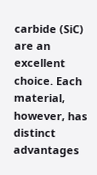carbide (SiC) are an excellent choice. Each material, however, has distinct advantages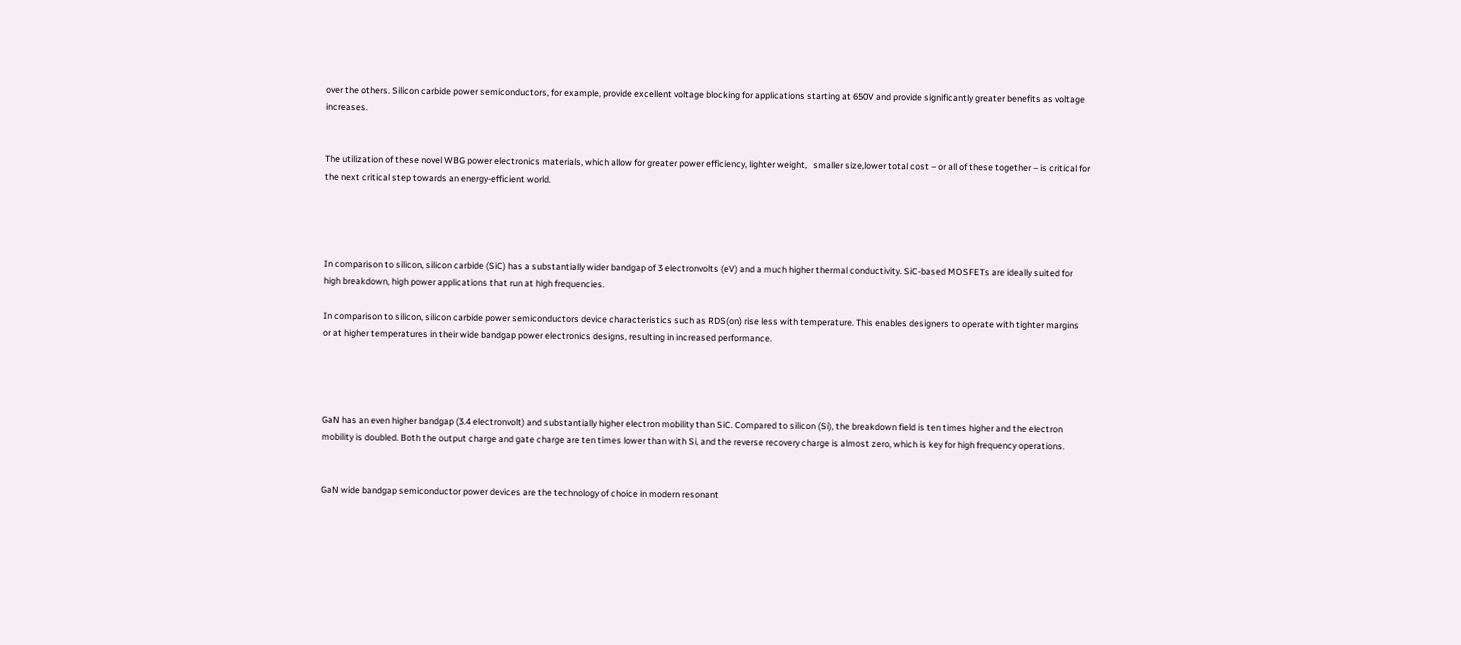over the others. Silicon carbide power semiconductors, for example, provide excellent voltage blocking for applications starting at 650V and provide significantly greater benefits as voltage increases.


The utilization of these novel WBG power electronics materials, which allow for greater power efficiency, lighter weight,   smaller size,lower total cost – or all of these together – is critical for the next critical step towards an energy-efficient world.




In comparison to silicon, silicon carbide (SiC) has a substantially wider bandgap of 3 electronvolts (eV) and a much higher thermal conductivity. SiC-based MOSFETs are ideally suited for high breakdown, high power applications that run at high frequencies.

In comparison to silicon, silicon carbide power semiconductors device characteristics such as RDS(on) rise less with temperature. This enables designers to operate with tighter margins or at higher temperatures in their wide bandgap power electronics designs, resulting in increased performance.




GaN has an even higher bandgap (3.4 electronvolt) and substantially higher electron mobility than SiC. Compared to silicon (Si), the breakdown field is ten times higher and the electron mobility is doubled. Both the output charge and gate charge are ten times lower than with Si, and the reverse recovery charge is almost zero, which is key for high frequency operations.


GaN wide bandgap semiconductor power devices are the technology of choice in modern resonant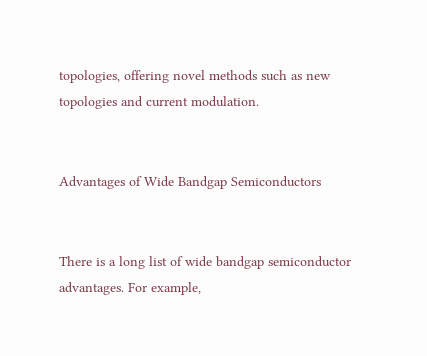topologies, offering novel methods such as new topologies and current modulation.


Advantages of Wide Bandgap Semiconductors


There is a long list of wide bandgap semiconductor advantages. For example,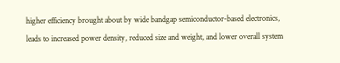higher efficiency brought about by wide bandgap semiconductor-based electronics, leads to increased power density, reduced size and weight, and lower overall system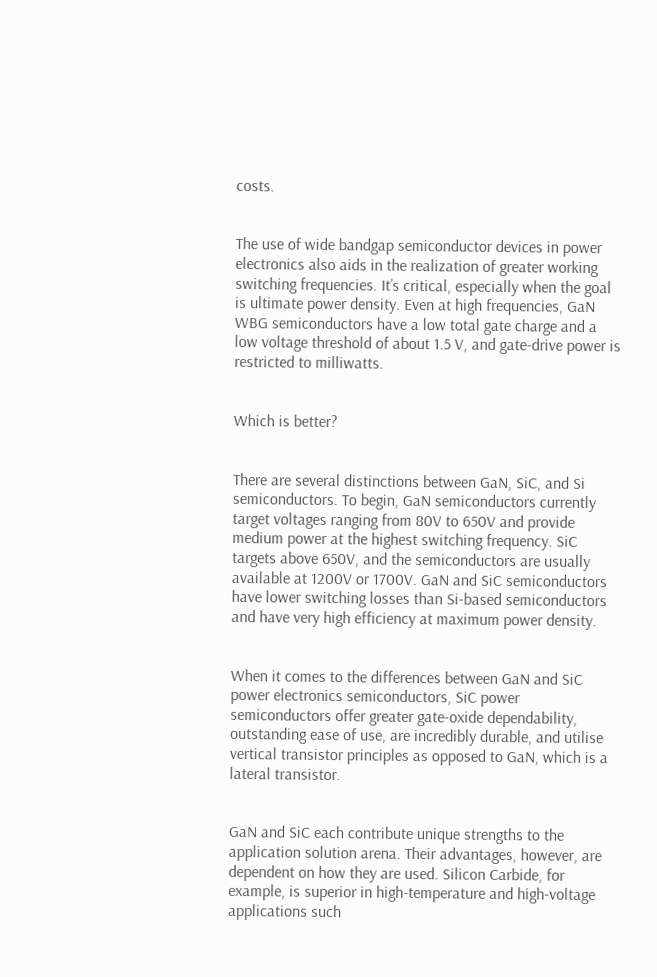costs.


The use of wide bandgap semiconductor devices in power electronics also aids in the realization of greater working switching frequencies. It’s critical, especially when the goal is ultimate power density. Even at high frequencies, GaN WBG semiconductors have a low total gate charge and a low voltage threshold of about 1.5 V, and gate-drive power is restricted to milliwatts.


Which is better?


There are several distinctions between GaN, SiC, and Si semiconductors. To begin, GaN semiconductors currently target voltages ranging from 80V to 650V and provide medium power at the highest switching frequency. SiC targets above 650V, and the semiconductors are usually available at 1200V or 1700V. GaN and SiC semiconductors have lower switching losses than Si-based semiconductors and have very high efficiency at maximum power density.


When it comes to the differences between GaN and SiC power electronics semiconductors, SiC power semiconductors offer greater gate-oxide dependability, outstanding ease of use, are incredibly durable, and utilise vertical transistor principles as opposed to GaN, which is a lateral transistor.


GaN and SiC each contribute unique strengths to the application solution arena. Their advantages, however, are dependent on how they are used. Silicon Carbide, for example, is superior in high-temperature and high-voltage applications such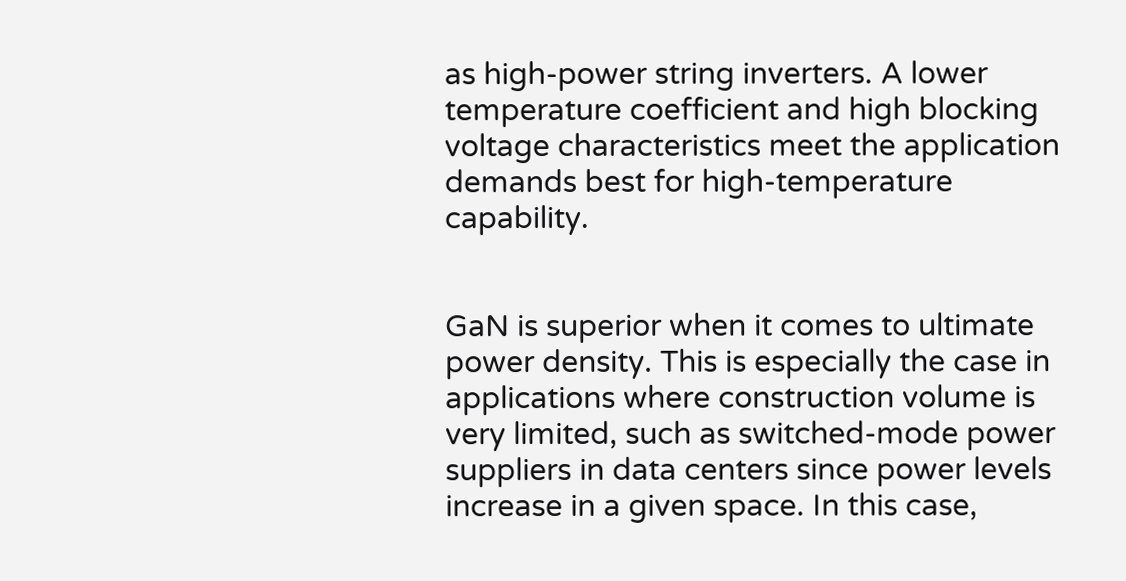as high-power string inverters. A lower temperature coefficient and high blocking voltage characteristics meet the application demands best for high-temperature capability.


GaN is superior when it comes to ultimate power density. This is especially the case in applications where construction volume is very limited, such as switched-mode power suppliers in data centers since power levels increase in a given space. In this case,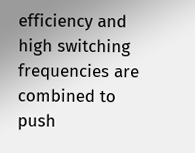efficiency and high switching frequencies are combined to push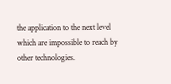the application to the next level which are impossible to reach by other technologies.